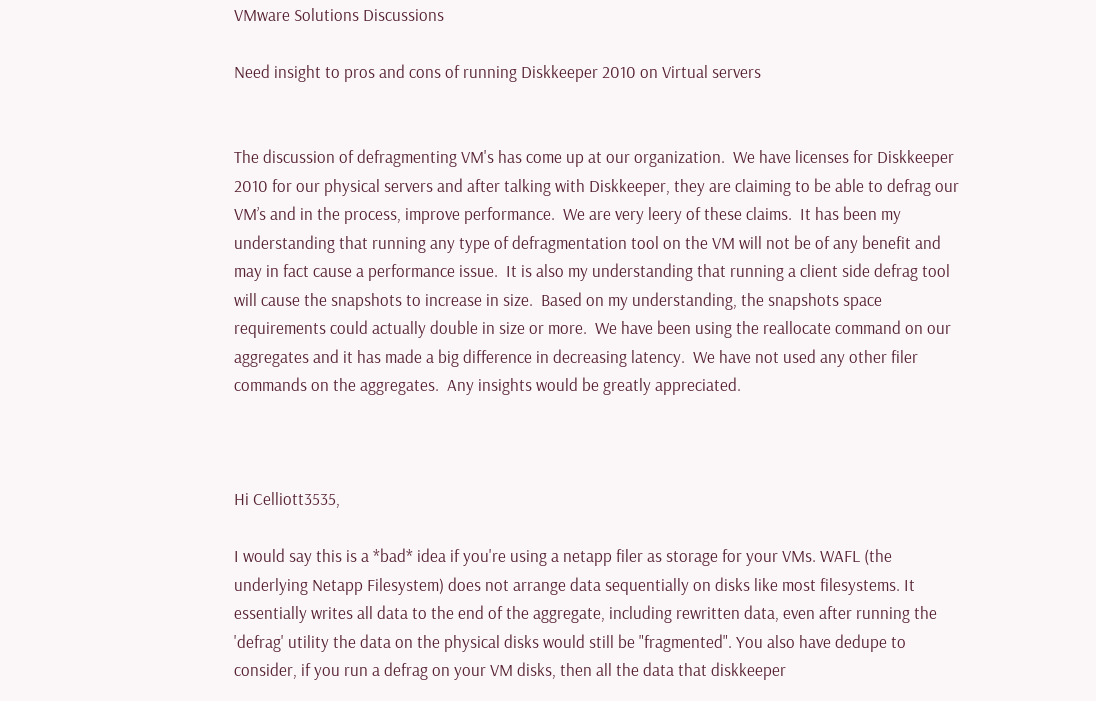VMware Solutions Discussions

Need insight to pros and cons of running Diskkeeper 2010 on Virtual servers


The discussion of defragmenting VM's has come up at our organization.  We have licenses for Diskkeeper 2010 for our physical servers and after talking with Diskkeeper, they are claiming to be able to defrag our VM’s and in the process, improve performance.  We are very leery of these claims.  It has been my understanding that running any type of defragmentation tool on the VM will not be of any benefit and may in fact cause a performance issue.  It is also my understanding that running a client side defrag tool will cause the snapshots to increase in size.  Based on my understanding, the snapshots space requirements could actually double in size or more.  We have been using the reallocate command on our aggregates and it has made a big difference in decreasing latency.  We have not used any other filer commands on the aggregates.  Any insights would be greatly appreciated.



Hi Celliott3535,

I would say this is a *bad* idea if you're using a netapp filer as storage for your VMs. WAFL (the underlying Netapp Filesystem) does not arrange data sequentially on disks like most filesystems. It essentially writes all data to the end of the aggregate, including rewritten data, even after running the 'defrag' utility the data on the physical disks would still be "fragmented". You also have dedupe to consider, if you run a defrag on your VM disks, then all the data that diskkeeper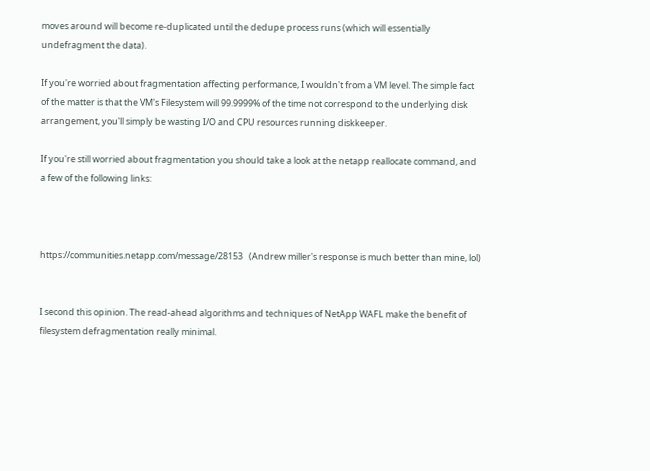moves around will become re-duplicated until the dedupe process runs (which will essentially undefragment the data).

If you're worried about fragmentation affecting performance, I wouldn't from a VM level. The simple fact of the matter is that the VM's Filesystem will 99.9999% of the time not correspond to the underlying disk arrangement, you'll simply be wasting I/O and CPU resources running diskkeeper.

If you're still worried about fragmentation you should take a look at the netapp reallocate command, and a few of the following links:



https://communities.netapp.com/message/28153   (Andrew miller's response is much better than mine, lol)


I second this opinion. The read-ahead algorithms and techniques of NetApp WAFL make the benefit of filesystem defragmentation really minimal.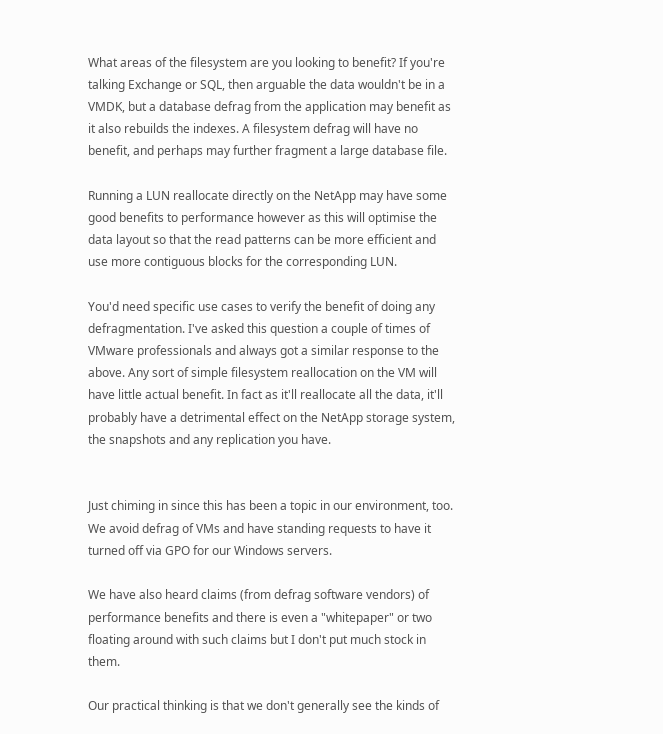What areas of the filesystem are you looking to benefit? If you're talking Exchange or SQL, then arguable the data wouldn't be in a VMDK, but a database defrag from the application may benefit as it also rebuilds the indexes. A filesystem defrag will have no benefit, and perhaps may further fragment a large database file.

Running a LUN reallocate directly on the NetApp may have some good benefits to performance however as this will optimise the data layout so that the read patterns can be more efficient and use more contiguous blocks for the corresponding LUN.

You'd need specific use cases to verify the benefit of doing any defragmentation. I've asked this question a couple of times of VMware professionals and always got a similar response to the above. Any sort of simple filesystem reallocation on the VM will have little actual benefit. In fact as it'll reallocate all the data, it'll probably have a detrimental effect on the NetApp storage system, the snapshots and any replication you have.


Just chiming in since this has been a topic in our environment, too.  We avoid defrag of VMs and have standing requests to have it turned off via GPO for our Windows servers.

We have also heard claims (from defrag software vendors) of performance benefits and there is even a "whitepaper" or two floating around with such claims but I don't put much stock in them.

Our practical thinking is that we don't generally see the kinds of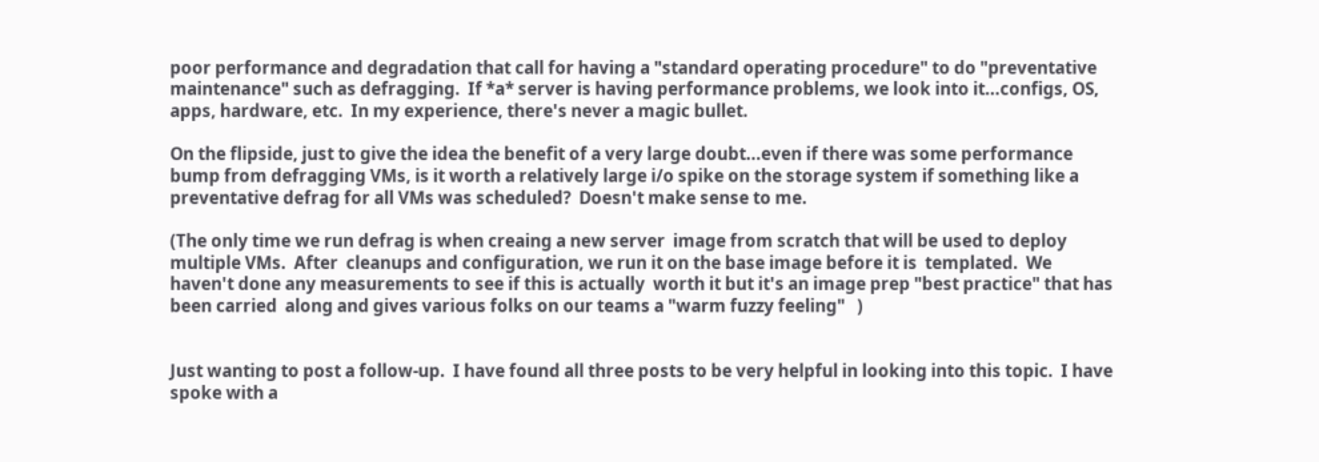poor performance and degradation that call for having a "standard operating procedure" to do "preventative maintenance" such as defragging.  If *a* server is having performance problems, we look into it...configs, OS, apps, hardware, etc.  In my experience, there's never a magic bullet.

On the flipside, just to give the idea the benefit of a very large doubt...even if there was some performance bump from defragging VMs, is it worth a relatively large i/o spike on the storage system if something like a preventative defrag for all VMs was scheduled?  Doesn't make sense to me.

(The only time we run defrag is when creaing a new server  image from scratch that will be used to deploy multiple VMs.  After  cleanups and configuration, we run it on the base image before it is  templated.  We haven't done any measurements to see if this is actually  worth it but it's an image prep "best practice" that has been carried  along and gives various folks on our teams a "warm fuzzy feeling"   )


Just wanting to post a follow-up.  I have found all three posts to be very helpful in looking into this topic.  I have spoke with a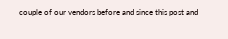couple of our vendors before and since this post and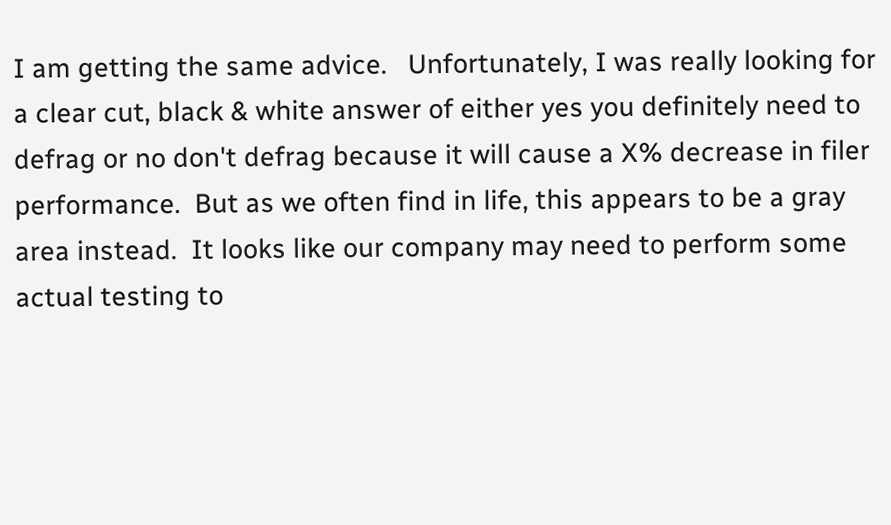I am getting the same advice.   Unfortunately, I was really looking for a clear cut, black & white answer of either yes you definitely need to defrag or no don't defrag because it will cause a X% decrease in filer performance.  But as we often find in life, this appears to be a gray area instead.  It looks like our company may need to perform some actual testing to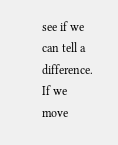see if we can tell a difference.  If we move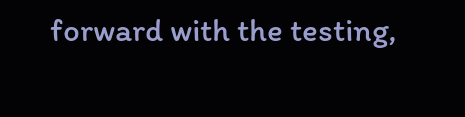forward with the testing,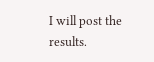I will post the results.